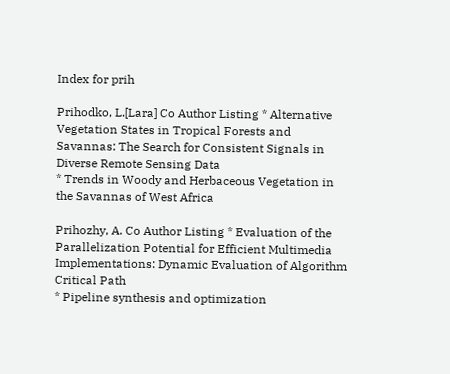Index for prih

Prihodko, L.[Lara] Co Author Listing * Alternative Vegetation States in Tropical Forests and Savannas: The Search for Consistent Signals in Diverse Remote Sensing Data
* Trends in Woody and Herbaceous Vegetation in the Savannas of West Africa

Prihozhy, A. Co Author Listing * Evaluation of the Parallelization Potential for Efficient Multimedia Implementations: Dynamic Evaluation of Algorithm Critical Path
* Pipeline synthesis and optimization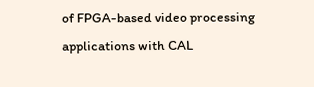of FPGA-based video processing applications with CAL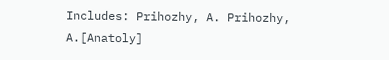Includes: Prihozhy, A. Prihozhy, A.[Anatoly]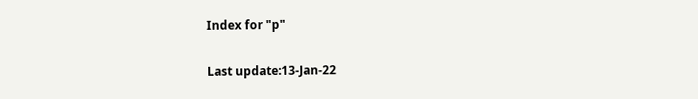Index for "p"

Last update:13-Jan-22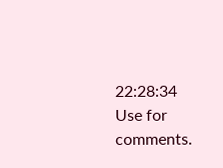22:28:34
Use for comments.